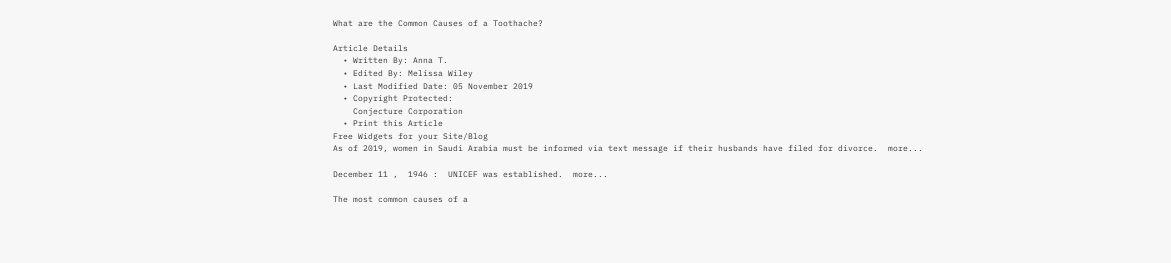What are the Common Causes of a Toothache?

Article Details
  • Written By: Anna T.
  • Edited By: Melissa Wiley
  • Last Modified Date: 05 November 2019
  • Copyright Protected:
    Conjecture Corporation
  • Print this Article
Free Widgets for your Site/Blog
As of 2019, women in Saudi Arabia must be informed via text message if their husbands have filed for divorce.  more...

December 11 ,  1946 :  UNICEF was established.  more...

The most common causes of a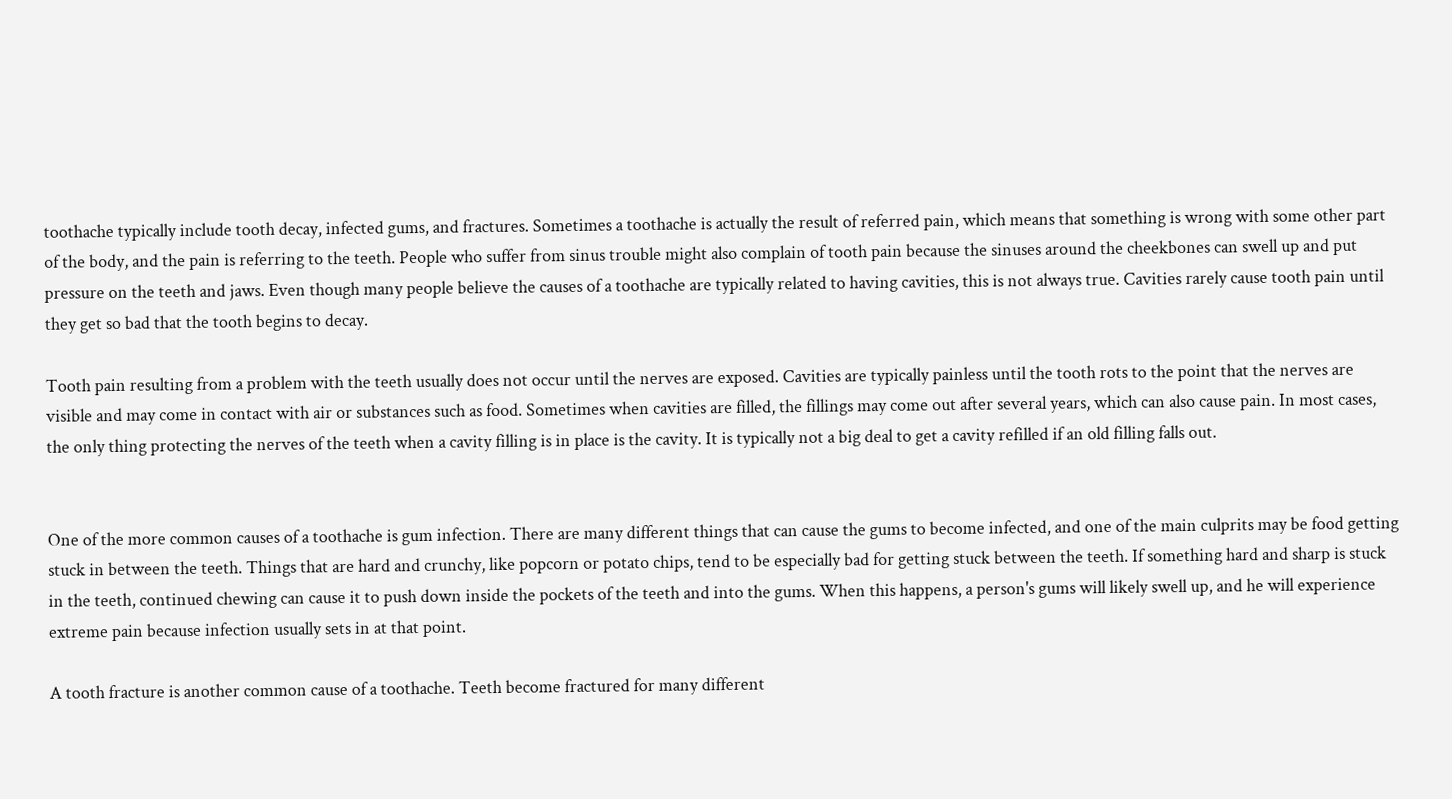toothache typically include tooth decay, infected gums, and fractures. Sometimes a toothache is actually the result of referred pain, which means that something is wrong with some other part of the body, and the pain is referring to the teeth. People who suffer from sinus trouble might also complain of tooth pain because the sinuses around the cheekbones can swell up and put pressure on the teeth and jaws. Even though many people believe the causes of a toothache are typically related to having cavities, this is not always true. Cavities rarely cause tooth pain until they get so bad that the tooth begins to decay.

Tooth pain resulting from a problem with the teeth usually does not occur until the nerves are exposed. Cavities are typically painless until the tooth rots to the point that the nerves are visible and may come in contact with air or substances such as food. Sometimes when cavities are filled, the fillings may come out after several years, which can also cause pain. In most cases, the only thing protecting the nerves of the teeth when a cavity filling is in place is the cavity. It is typically not a big deal to get a cavity refilled if an old filling falls out.


One of the more common causes of a toothache is gum infection. There are many different things that can cause the gums to become infected, and one of the main culprits may be food getting stuck in between the teeth. Things that are hard and crunchy, like popcorn or potato chips, tend to be especially bad for getting stuck between the teeth. If something hard and sharp is stuck in the teeth, continued chewing can cause it to push down inside the pockets of the teeth and into the gums. When this happens, a person's gums will likely swell up, and he will experience extreme pain because infection usually sets in at that point.

A tooth fracture is another common cause of a toothache. Teeth become fractured for many different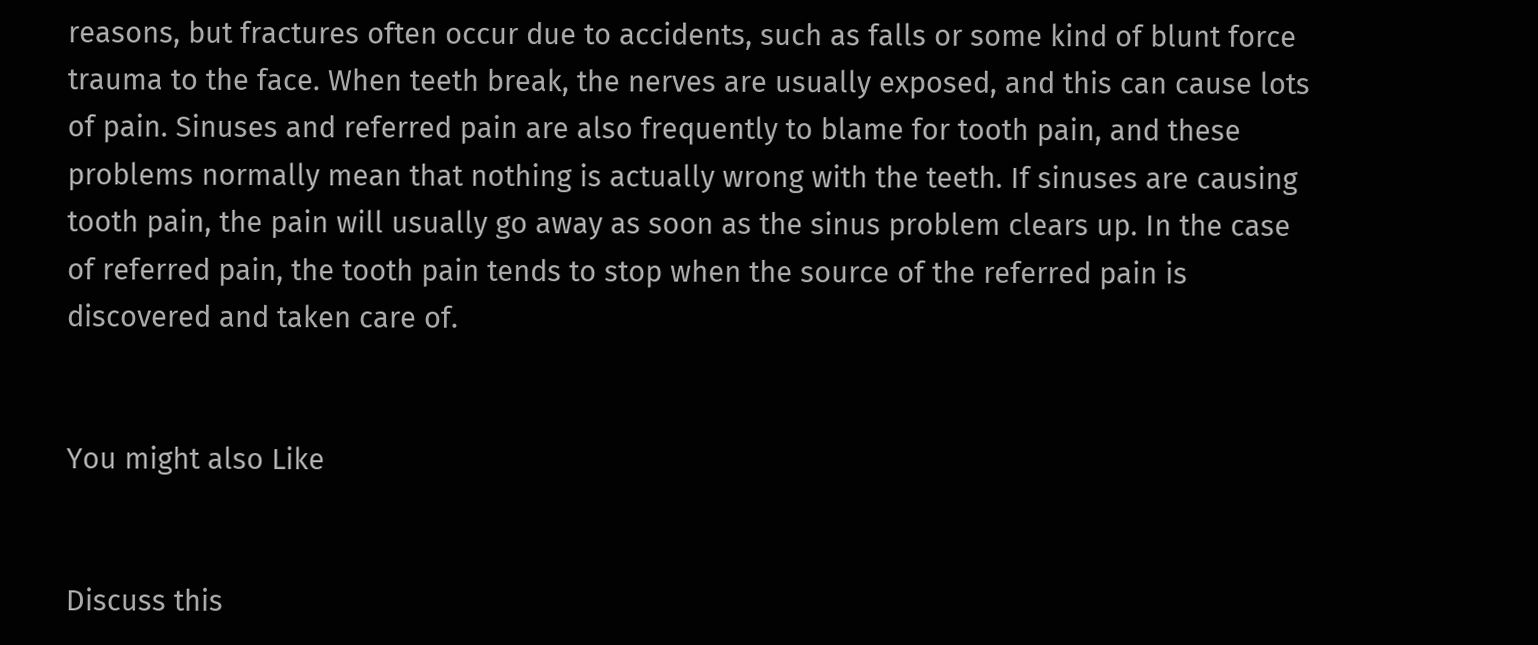reasons, but fractures often occur due to accidents, such as falls or some kind of blunt force trauma to the face. When teeth break, the nerves are usually exposed, and this can cause lots of pain. Sinuses and referred pain are also frequently to blame for tooth pain, and these problems normally mean that nothing is actually wrong with the teeth. If sinuses are causing tooth pain, the pain will usually go away as soon as the sinus problem clears up. In the case of referred pain, the tooth pain tends to stop when the source of the referred pain is discovered and taken care of.


You might also Like


Discuss this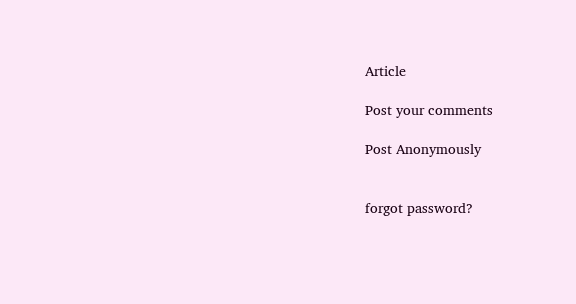Article

Post your comments

Post Anonymously


forgot password?